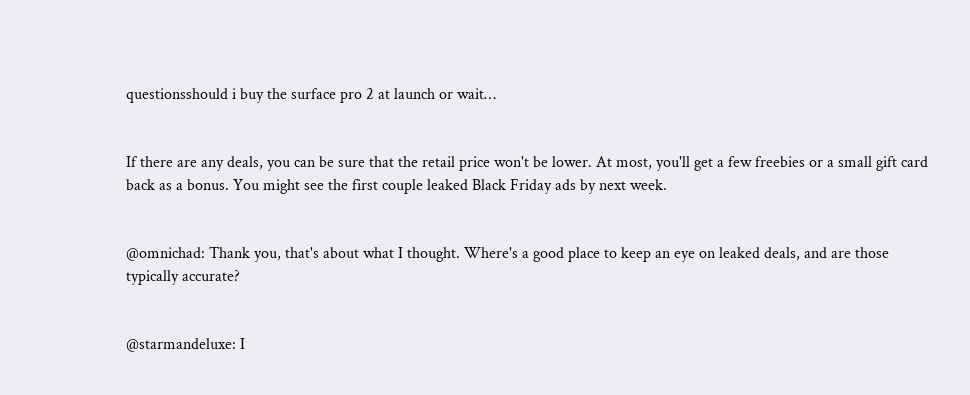questionsshould i buy the surface pro 2 at launch or wait…


If there are any deals, you can be sure that the retail price won't be lower. At most, you'll get a few freebies or a small gift card back as a bonus. You might see the first couple leaked Black Friday ads by next week.


@omnichad: Thank you, that's about what I thought. Where's a good place to keep an eye on leaked deals, and are those typically accurate?


@starmandeluxe: I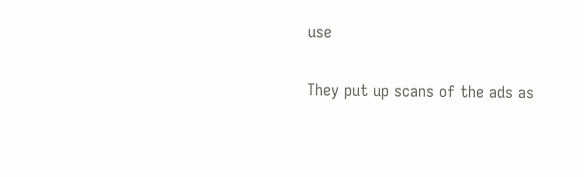use

They put up scans of the ads as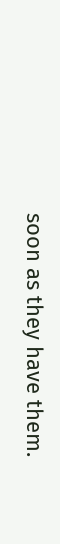soon as they have them.